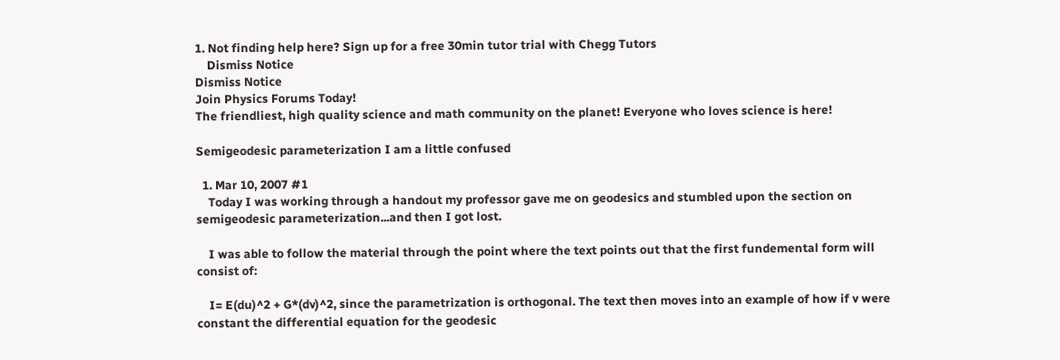1. Not finding help here? Sign up for a free 30min tutor trial with Chegg Tutors
    Dismiss Notice
Dismiss Notice
Join Physics Forums Today!
The friendliest, high quality science and math community on the planet! Everyone who loves science is here!

Semigeodesic parameterization I am a little confused

  1. Mar 10, 2007 #1
    Today I was working through a handout my professor gave me on geodesics and stumbled upon the section on semigeodesic parameterization...and then I got lost.

    I was able to follow the material through the point where the text points out that the first fundemental form will consist of:

    I= E(du)^2 + G*(dv)^2, since the parametrization is orthogonal. The text then moves into an example of how if v were constant the differential equation for the geodesic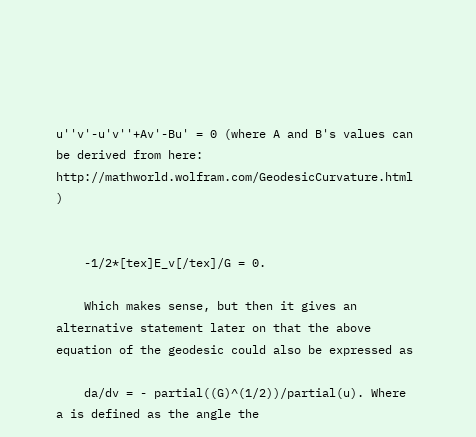u''v'-u'v''+Av'-Bu' = 0 (where A and B's values can be derived from here: http://mathworld.wolfram.com/GeodesicCurvature.html )


    -1/2*[tex]E_v[/tex]/G = 0.

    Which makes sense, but then it gives an alternative statement later on that the above equation of the geodesic could also be expressed as

    da/dv = - partial((G)^(1/2))/partial(u). Where a is defined as the angle the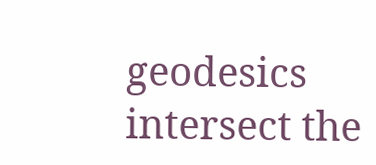geodesics intersect the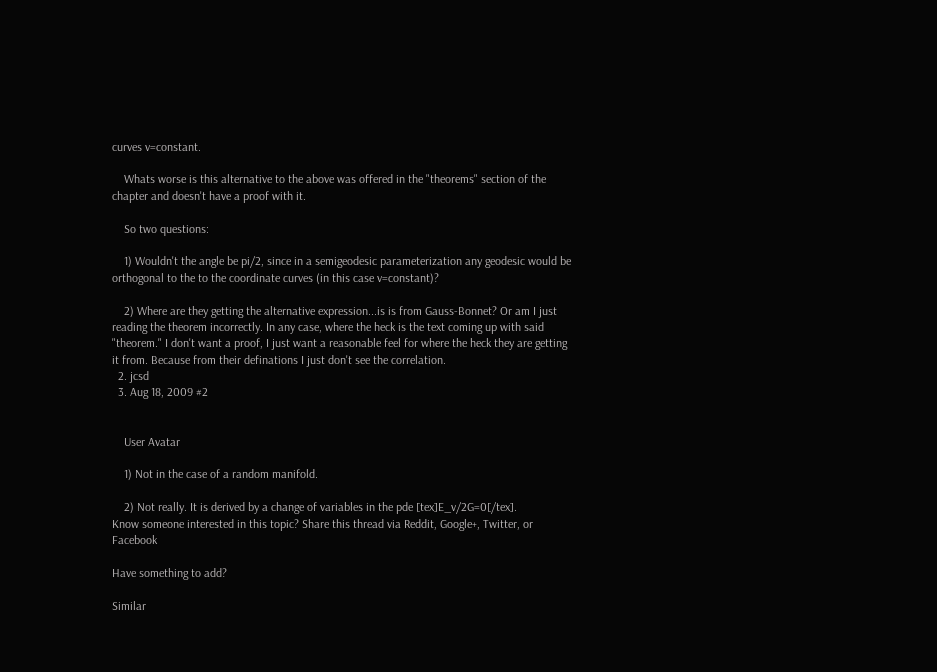curves v=constant.

    Whats worse is this alternative to the above was offered in the "theorems" section of the chapter and doesn't have a proof with it.

    So two questions:

    1) Wouldn't the angle be pi/2, since in a semigeodesic parameterization any geodesic would be orthogonal to the to the coordinate curves (in this case v=constant)?

    2) Where are they getting the alternative expression...is is from Gauss-Bonnet? Or am I just reading the theorem incorrectly. In any case, where the heck is the text coming up with said "theorem." I don't want a proof, I just want a reasonable feel for where the heck they are getting it from. Because from their definations I just don't see the correlation.
  2. jcsd
  3. Aug 18, 2009 #2


    User Avatar

    1) Not in the case of a random manifold.

    2) Not really. It is derived by a change of variables in the pde [tex]E_v/2G=0[/tex].
Know someone interested in this topic? Share this thread via Reddit, Google+, Twitter, or Facebook

Have something to add?

Similar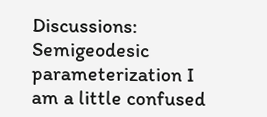Discussions: Semigeodesic parameterization I am a little confused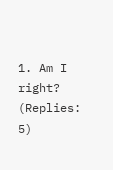1. Am I right? (Replies: 5)